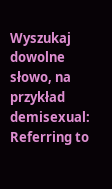Wyszukaj dowolne słowo, na przykład demisexual:
Referring to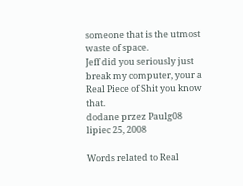someone that is the utmost waste of space.
Jeff did you seriously just break my computer, your a Real Piece of Shit you know that.
dodane przez Paulg08 lipiec 25, 2008

Words related to Real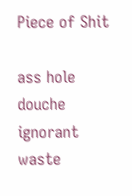Piece of Shit

ass hole douche ignorant waste